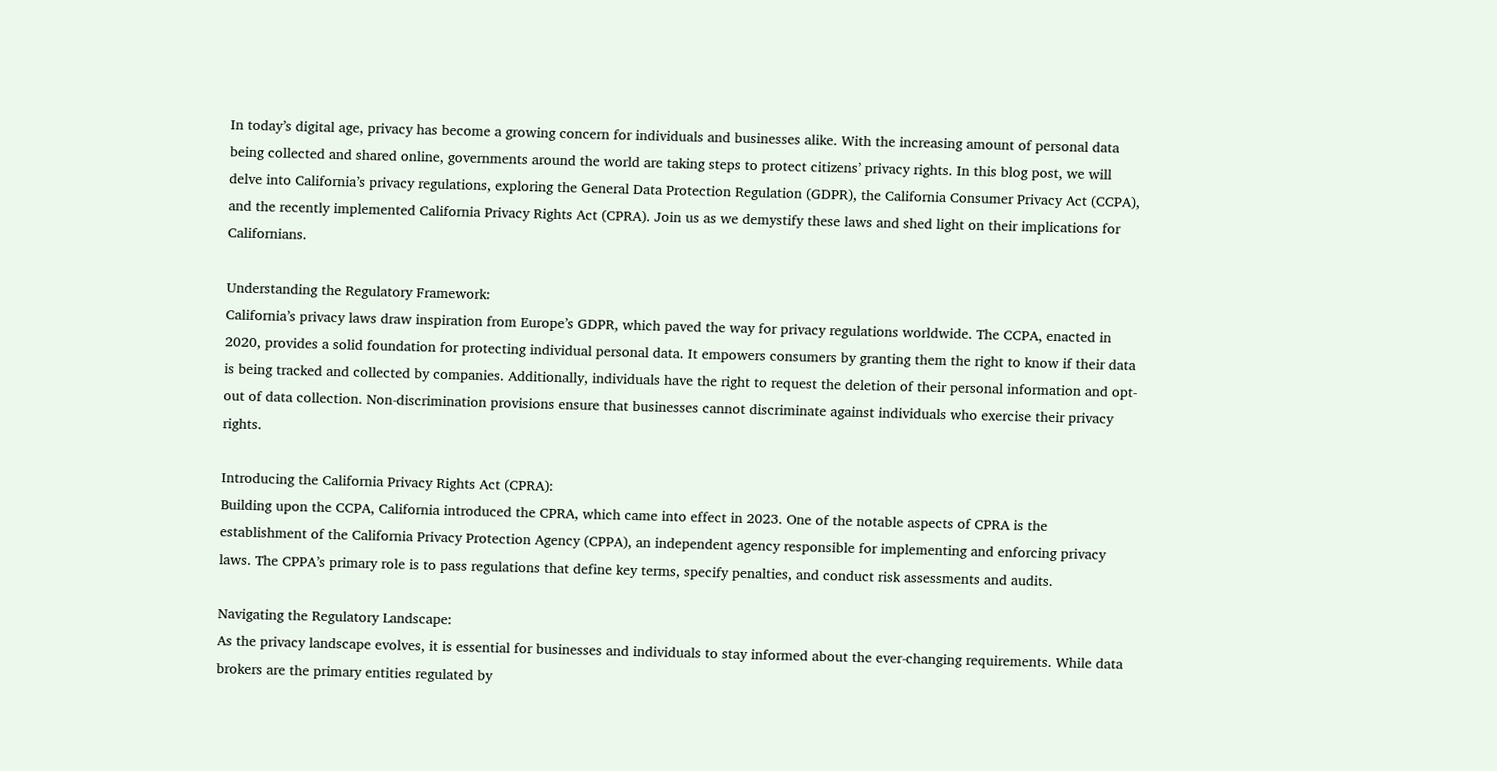In today’s digital age, privacy has become a growing concern for individuals and businesses alike. With the increasing amount of personal data being collected and shared online, governments around the world are taking steps to protect citizens’ privacy rights. In this blog post, we will delve into California’s privacy regulations, exploring the General Data Protection Regulation (GDPR), the California Consumer Privacy Act (CCPA), and the recently implemented California Privacy Rights Act (CPRA). Join us as we demystify these laws and shed light on their implications for Californians.

Understanding the Regulatory Framework:
California’s privacy laws draw inspiration from Europe’s GDPR, which paved the way for privacy regulations worldwide. The CCPA, enacted in 2020, provides a solid foundation for protecting individual personal data. It empowers consumers by granting them the right to know if their data is being tracked and collected by companies. Additionally, individuals have the right to request the deletion of their personal information and opt-out of data collection. Non-discrimination provisions ensure that businesses cannot discriminate against individuals who exercise their privacy rights.

Introducing the California Privacy Rights Act (CPRA):
Building upon the CCPA, California introduced the CPRA, which came into effect in 2023. One of the notable aspects of CPRA is the establishment of the California Privacy Protection Agency (CPPA), an independent agency responsible for implementing and enforcing privacy laws. The CPPA’s primary role is to pass regulations that define key terms, specify penalties, and conduct risk assessments and audits.

Navigating the Regulatory Landscape:
As the privacy landscape evolves, it is essential for businesses and individuals to stay informed about the ever-changing requirements. While data brokers are the primary entities regulated by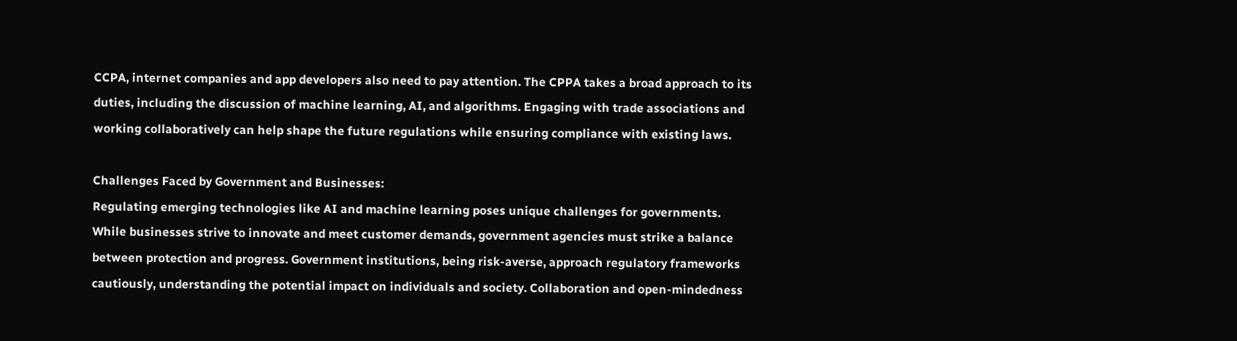CCPA, internet companies and app developers also need to pay attention. The CPPA takes a broad approach to its duties, including the discussion of machine learning, AI, and algorithms. Engaging with trade associations and working collaboratively can help shape the future regulations while ensuring compliance with existing laws.

Challenges Faced by Government and Businesses:
Regulating emerging technologies like AI and machine learning poses unique challenges for governments. While businesses strive to innovate and meet customer demands, government agencies must strike a balance between protection and progress. Government institutions, being risk-averse, approach regulatory frameworks cautiously, understanding the potential impact on individuals and society. Collaboration and open-mindedness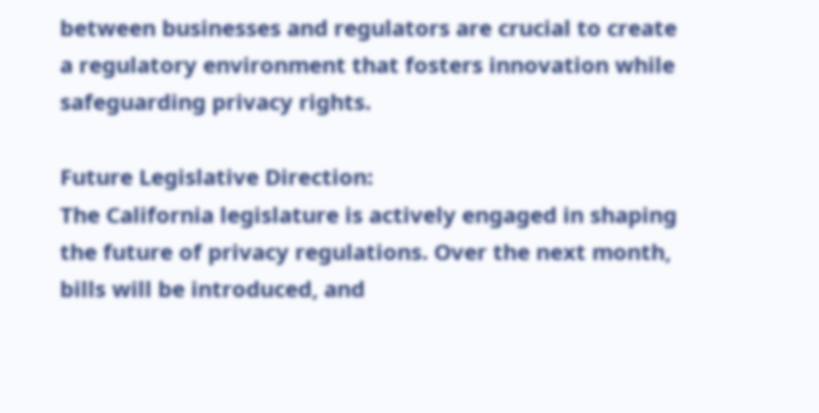between businesses and regulators are crucial to create a regulatory environment that fosters innovation while safeguarding privacy rights.

Future Legislative Direction:
The California legislature is actively engaged in shaping the future of privacy regulations. Over the next month, bills will be introduced, and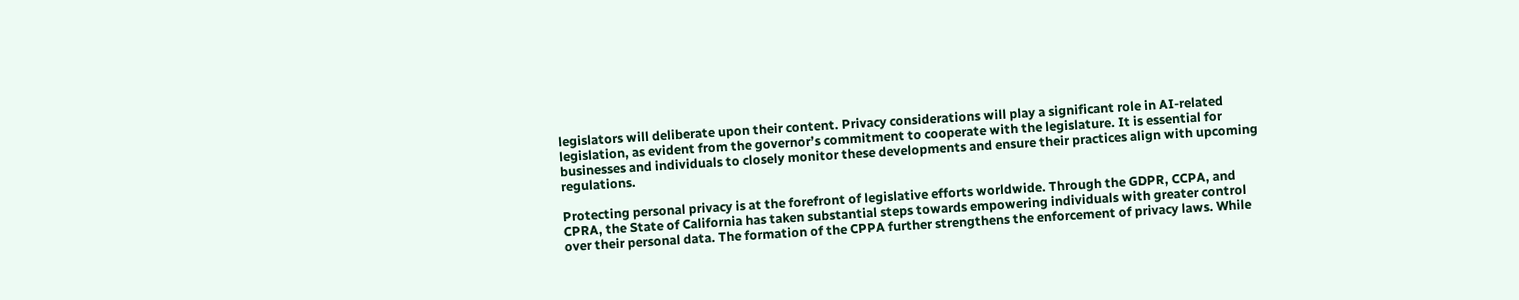legislators will deliberate upon their content. Privacy considerations will play a significant role in AI-related legislation, as evident from the governor’s commitment to cooperate with the legislature. It is essential for businesses and individuals to closely monitor these developments and ensure their practices align with upcoming regulations.

Protecting personal privacy is at the forefront of legislative efforts worldwide. Through the GDPR, CCPA, and CPRA, the State of California has taken substantial steps towards empowering individuals with greater control over their personal data. The formation of the CPPA further strengthens the enforcement of privacy laws. While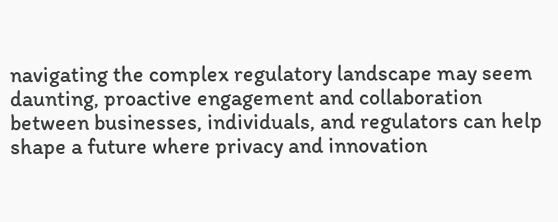navigating the complex regulatory landscape may seem daunting, proactive engagement and collaboration between businesses, individuals, and regulators can help shape a future where privacy and innovation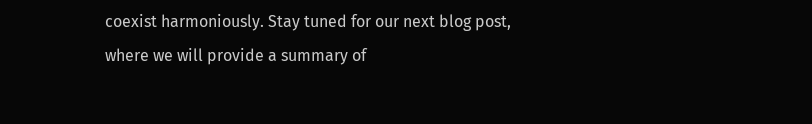coexist harmoniously. Stay tuned for our next blog post, where we will provide a summary of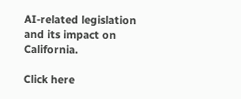AI-related legislation and its impact on California.

Click here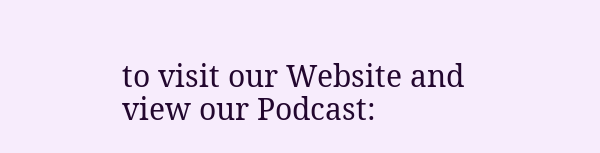to visit our Website and view our Podcast: